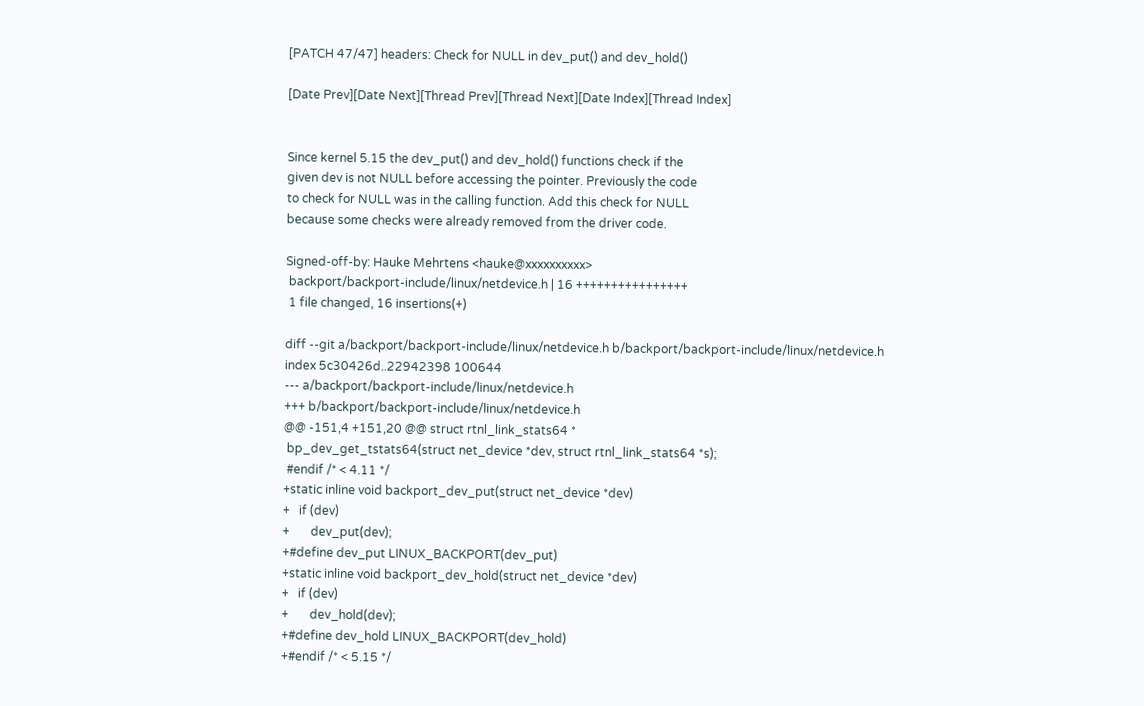[PATCH 47/47] headers: Check for NULL in dev_put() and dev_hold()

[Date Prev][Date Next][Thread Prev][Thread Next][Date Index][Thread Index]


Since kernel 5.15 the dev_put() and dev_hold() functions check if the
given dev is not NULL before accessing the pointer. Previously the code
to check for NULL was in the calling function. Add this check for NULL
because some checks were already removed from the driver code.

Signed-off-by: Hauke Mehrtens <hauke@xxxxxxxxxx>
 backport/backport-include/linux/netdevice.h | 16 ++++++++++++++++
 1 file changed, 16 insertions(+)

diff --git a/backport/backport-include/linux/netdevice.h b/backport/backport-include/linux/netdevice.h
index 5c30426d..22942398 100644
--- a/backport/backport-include/linux/netdevice.h
+++ b/backport/backport-include/linux/netdevice.h
@@ -151,4 +151,20 @@ struct rtnl_link_stats64 *
 bp_dev_get_tstats64(struct net_device *dev, struct rtnl_link_stats64 *s);
 #endif /* < 4.11 */
+static inline void backport_dev_put(struct net_device *dev)
+   if (dev)
+       dev_put(dev);
+#define dev_put LINUX_BACKPORT(dev_put)
+static inline void backport_dev_hold(struct net_device *dev)
+   if (dev)
+       dev_hold(dev);
+#define dev_hold LINUX_BACKPORT(dev_hold)
+#endif /* < 5.15 */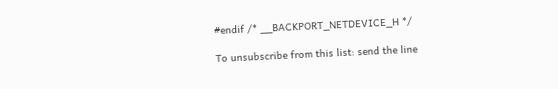#endif /* __BACKPORT_NETDEVICE_H */

To unsubscribe from this list: send the line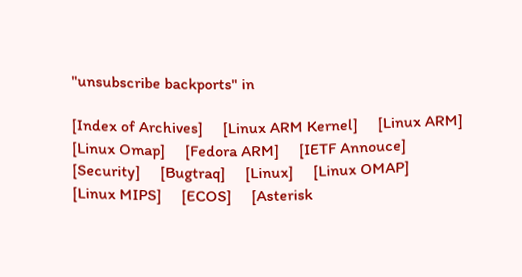"unsubscribe backports" in

[Index of Archives]     [Linux ARM Kernel]     [Linux ARM]     [Linux Omap]     [Fedora ARM]     [IETF Annouce]     [Security]     [Bugtraq]     [Linux]     [Linux OMAP]     [Linux MIPS]     [ECOS]     [Asterisk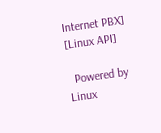Internet PBX]     [Linux API]

  Powered by Linux